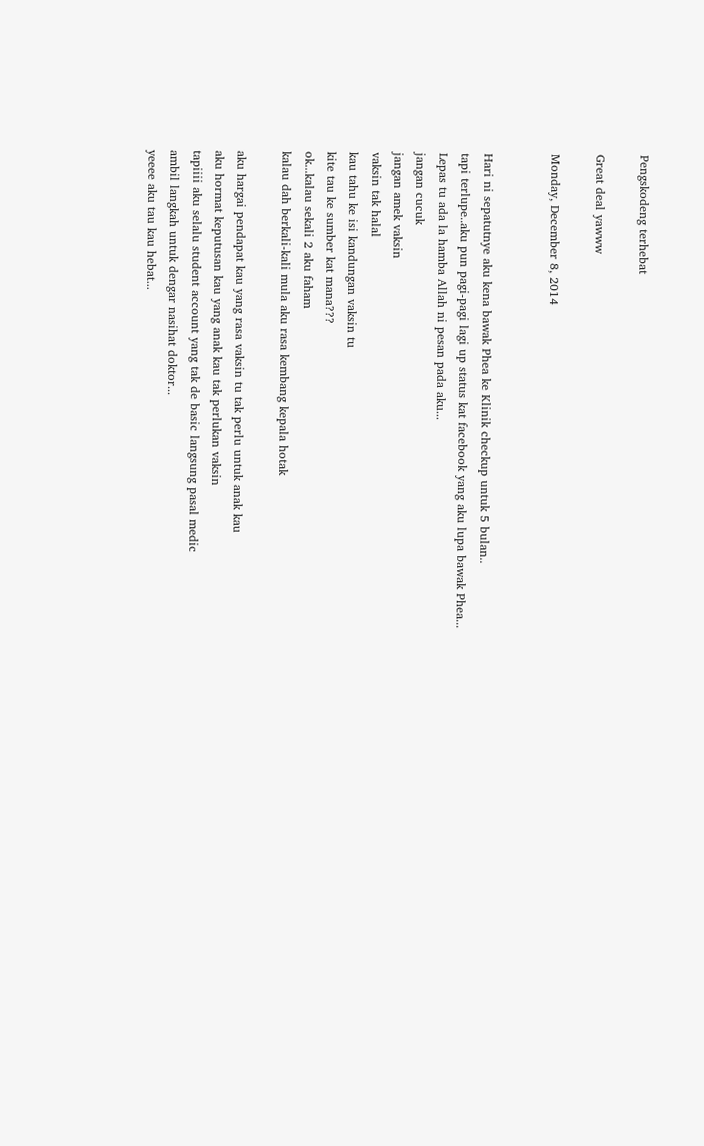Pengskodeng terhebat

Great deal yawww

Monday, December 8, 2014


Hari ni sepatutnye aku kena bawak Phea ke Klinik checkup untuk 5 bulan..
tapi terlupe..aku pun pagi-pagi lagi up status kat facebook yang aku lupa bawak Phea...
Lepas tu ada la hamba Allah ni pesan pada aku...
jangan cucuk
jangan amek vaksin
vaksin tak halal
kau tahu ke isi kandungan vaksin tu
kite tau ke sumber kat mana???
ok...kalau sekali 2 aku faham
kalau dah berkali-kali mula aku rasa kembang kepala hotak

aku hargai pendapat kau yang rasa vaksin tu tak perlu untuk anak kau
aku hormat keputusan kau yang anak kau tak perlukan vaksin
tapiiii aku selalu student account yang tak de basic langsung pasal medic
ambil langkah untuk dengar nasihat doktor...
yeeee aku tau kau hebat...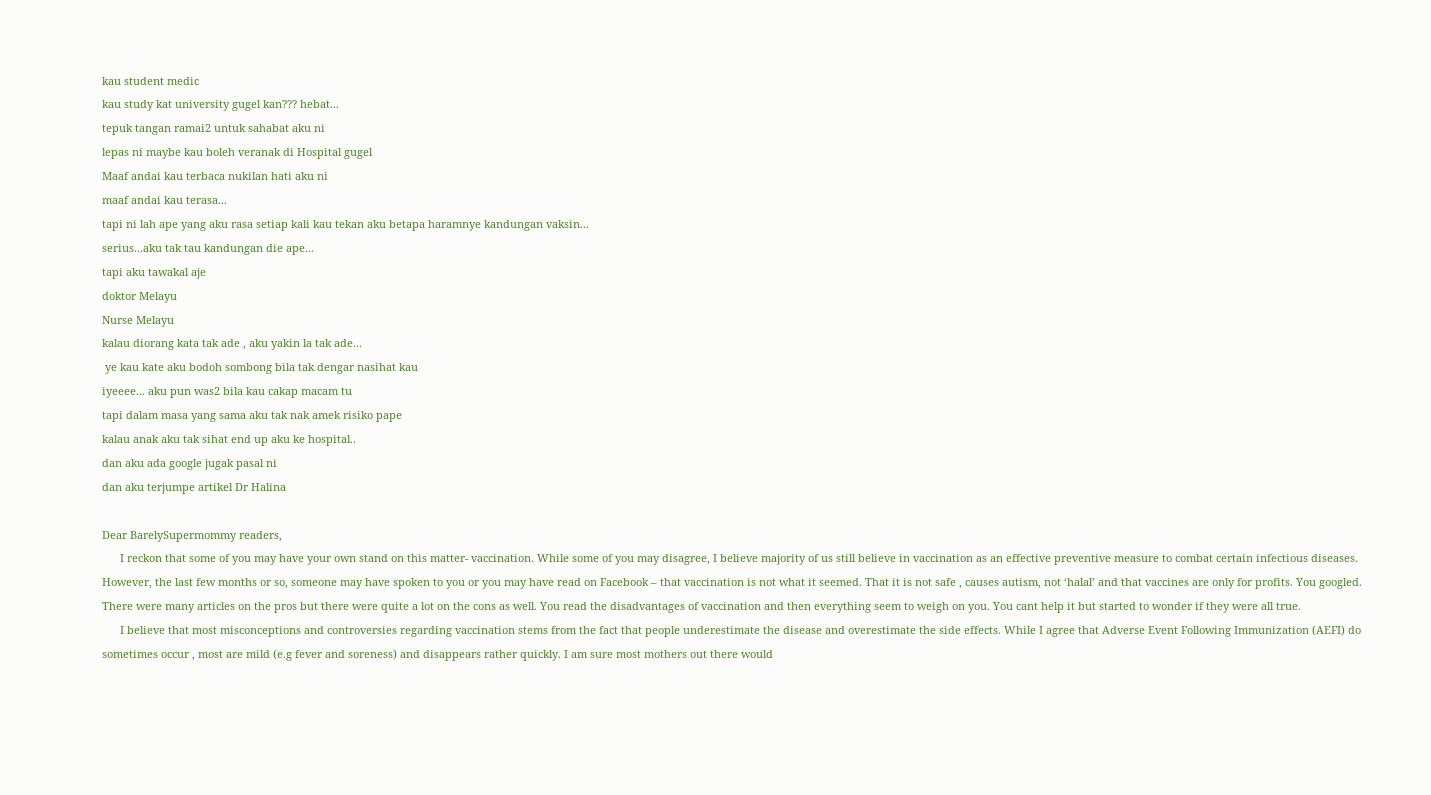kau student medic
kau study kat university gugel kan??? hebat...
tepuk tangan ramai2 untuk sahabat aku ni
lepas ni maybe kau boleh veranak di Hospital gugel
Maaf andai kau terbaca nukilan hati aku ni
maaf andai kau terasa...
tapi ni lah ape yang aku rasa setiap kali kau tekan aku betapa haramnye kandungan vaksin...
serius...aku tak tau kandungan die ape...
tapi aku tawakal aje
doktor Melayu
Nurse Melayu
kalau diorang kata tak ade , aku yakin la tak ade...
 ye kau kate aku bodoh sombong bila tak dengar nasihat kau
iyeeee... aku pun was2 bila kau cakap macam tu
tapi dalam masa yang sama aku tak nak amek risiko pape
kalau anak aku tak sihat end up aku ke hospital..
dan aku ada google jugak pasal ni
dan aku terjumpe artikel Dr Halina

Dear BarelySupermommy readers,
      I reckon that some of you may have your own stand on this matter- vaccination. While some of you may disagree, I believe majority of us still believe in vaccination as an effective preventive measure to combat certain infectious diseases. However, the last few months or so, someone may have spoken to you or you may have read on Facebook – that vaccination is not what it seemed. That it is not safe , causes autism, not ‘halal’ and that vaccines are only for profits. You googled. There were many articles on the pros but there were quite a lot on the cons as well. You read the disadvantages of vaccination and then everything seem to weigh on you. You cant help it but started to wonder if they were all true.
      I believe that most misconceptions and controversies regarding vaccination stems from the fact that people underestimate the disease and overestimate the side effects. While I agree that Adverse Event Following Immunization (AEFI) do sometimes occur , most are mild (e.g fever and soreness) and disappears rather quickly. I am sure most mothers out there would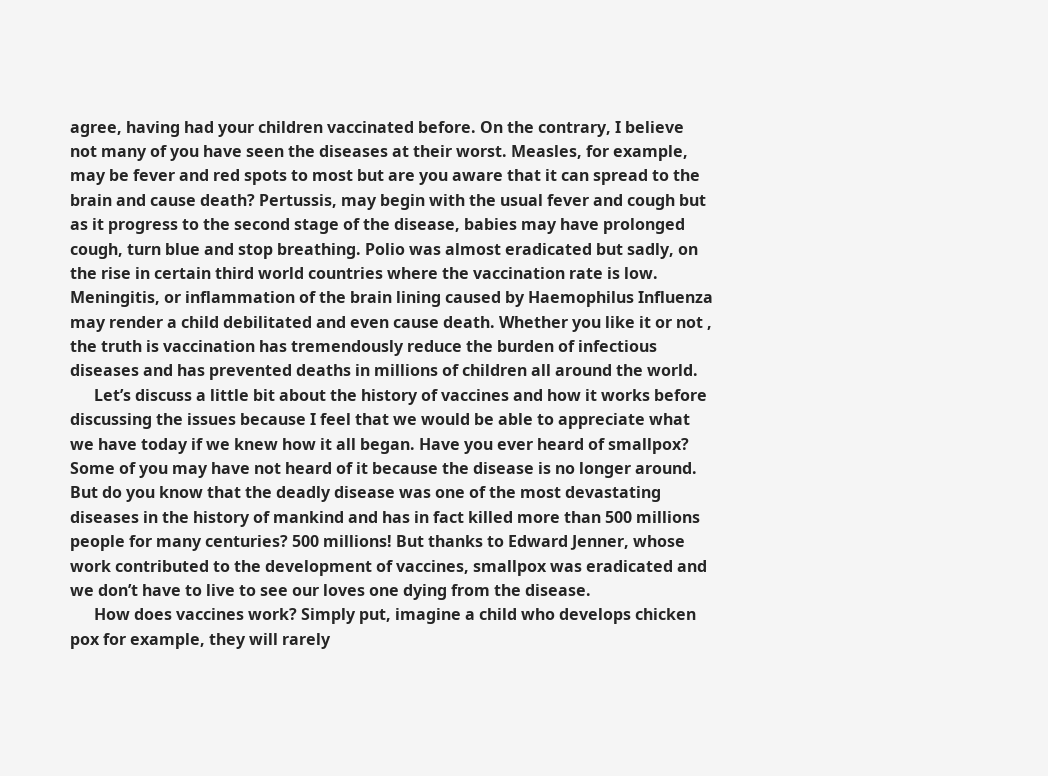agree, having had your children vaccinated before. On the contrary, I believe not many of you have seen the diseases at their worst. Measles, for example, may be fever and red spots to most but are you aware that it can spread to the brain and cause death? Pertussis, may begin with the usual fever and cough but as it progress to the second stage of the disease, babies may have prolonged cough, turn blue and stop breathing. Polio was almost eradicated but sadly, on the rise in certain third world countries where the vaccination rate is low. Meningitis, or inflammation of the brain lining caused by Haemophilus Influenza may render a child debilitated and even cause death. Whether you like it or not , the truth is vaccination has tremendously reduce the burden of infectious diseases and has prevented deaths in millions of children all around the world.
      Let’s discuss a little bit about the history of vaccines and how it works before discussing the issues because I feel that we would be able to appreciate what we have today if we knew how it all began. Have you ever heard of smallpox? Some of you may have not heard of it because the disease is no longer around. But do you know that the deadly disease was one of the most devastating diseases in the history of mankind and has in fact killed more than 500 millions people for many centuries? 500 millions! But thanks to Edward Jenner, whose work contributed to the development of vaccines, smallpox was eradicated and we don’t have to live to see our loves one dying from the disease.
      How does vaccines work? Simply put, imagine a child who develops chicken pox for example, they will rarely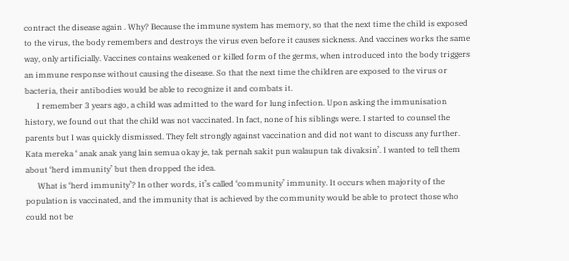contract the disease again . Why? Because the immune system has memory, so that the next time the child is exposed to the virus, the body remembers and destroys the virus even before it causes sickness. And vaccines works the same way, only artificially. Vaccines contains weakened or killed form of the germs, when introduced into the body triggers an immune response without causing the disease. So that the next time the children are exposed to the virus or bacteria, their antibodies would be able to recognize it and combats it.
      I remember 3 years ago, a child was admitted to the ward for lung infection. Upon asking the immunisation history, we found out that the child was not vaccinated. In fact, none of his siblings were. I started to counsel the parents but I was quickly dismissed. They felt strongly against vaccination and did not want to discuss any further. Kata mereka ‘ anak anak yang lain semua okay je, tak pernah sakit pun walaupun tak divaksin’. I wanted to tell them about ‘herd immunity’ but then dropped the idea.
      What is ‘herd immunity’? In other words, it’s called ‘community’ immunity. It occurs when majority of the population is vaccinated, and the immunity that is achieved by the community would be able to protect those who could not be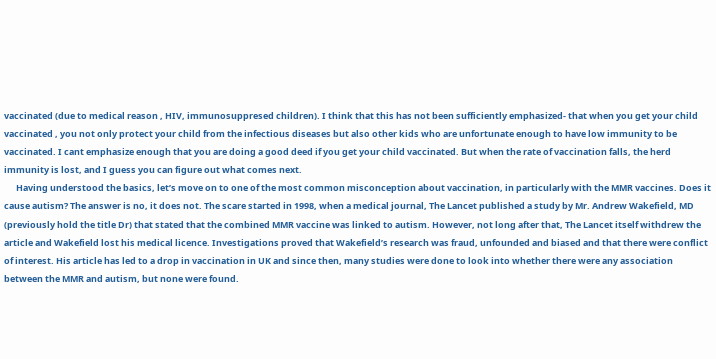vaccinated (due to medical reason , HIV, immunosuppresed children). I think that this has not been sufficiently emphasized- that when you get your child vaccinated , you not only protect your child from the infectious diseases but also other kids who are unfortunate enough to have low immunity to be vaccinated. I cant emphasize enough that you are doing a good deed if you get your child vaccinated. But when the rate of vaccination falls, the herd immunity is lost, and I guess you can figure out what comes next.
      Having understood the basics, let’s move on to one of the most common misconception about vaccination, in particularly with the MMR vaccines. Does it cause autism? The answer is no, it does not. The scare started in 1998, when a medical journal, The Lancet published a study by Mr. Andrew Wakefield, MD (previously hold the title Dr) that stated that the combined MMR vaccine was linked to autism. However, not long after that, The Lancet itself withdrew the article and Wakefield lost his medical licence. Investigations proved that Wakefield’s research was fraud, unfounded and biased and that there were conflict of interest. His article has led to a drop in vaccination in UK and since then, many studies were done to look into whether there were any association between the MMR and autism, but none were found.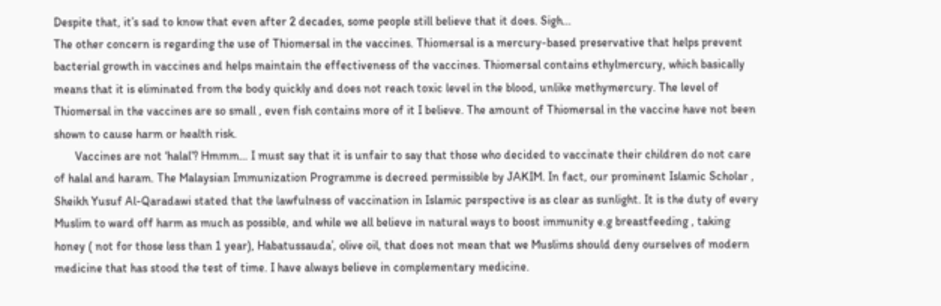Despite that, it’s sad to know that even after 2 decades, some people still believe that it does. Sigh…
The other concern is regarding the use of Thiomersal in the vaccines. Thiomersal is a mercury-based preservative that helps prevent bacterial growth in vaccines and helps maintain the effectiveness of the vaccines. Thiomersal contains ethylmercury, which basically means that it is eliminated from the body quickly and does not reach toxic level in the blood, unlike methymercury. The level of Thiomersal in the vaccines are so small , even fish contains more of it I believe. The amount of Thiomersal in the vaccine have not been shown to cause harm or health risk.
       Vaccines are not ‘halal’? Hmmm… I must say that it is unfair to say that those who decided to vaccinate their children do not care of halal and haram. The Malaysian Immunization Programme is decreed permissible by JAKIM. In fact, our prominent Islamic Scholar , Sheikh Yusuf Al-Qaradawi stated that the lawfulness of vaccination in Islamic perspective is as clear as sunlight. It is the duty of every Muslim to ward off harm as much as possible, and while we all believe in natural ways to boost immunity e.g breastfeeding , taking honey ( not for those less than 1 year), Habatussauda’, olive oil, that does not mean that we Muslims should deny ourselves of modern medicine that has stood the test of time. I have always believe in complementary medicine.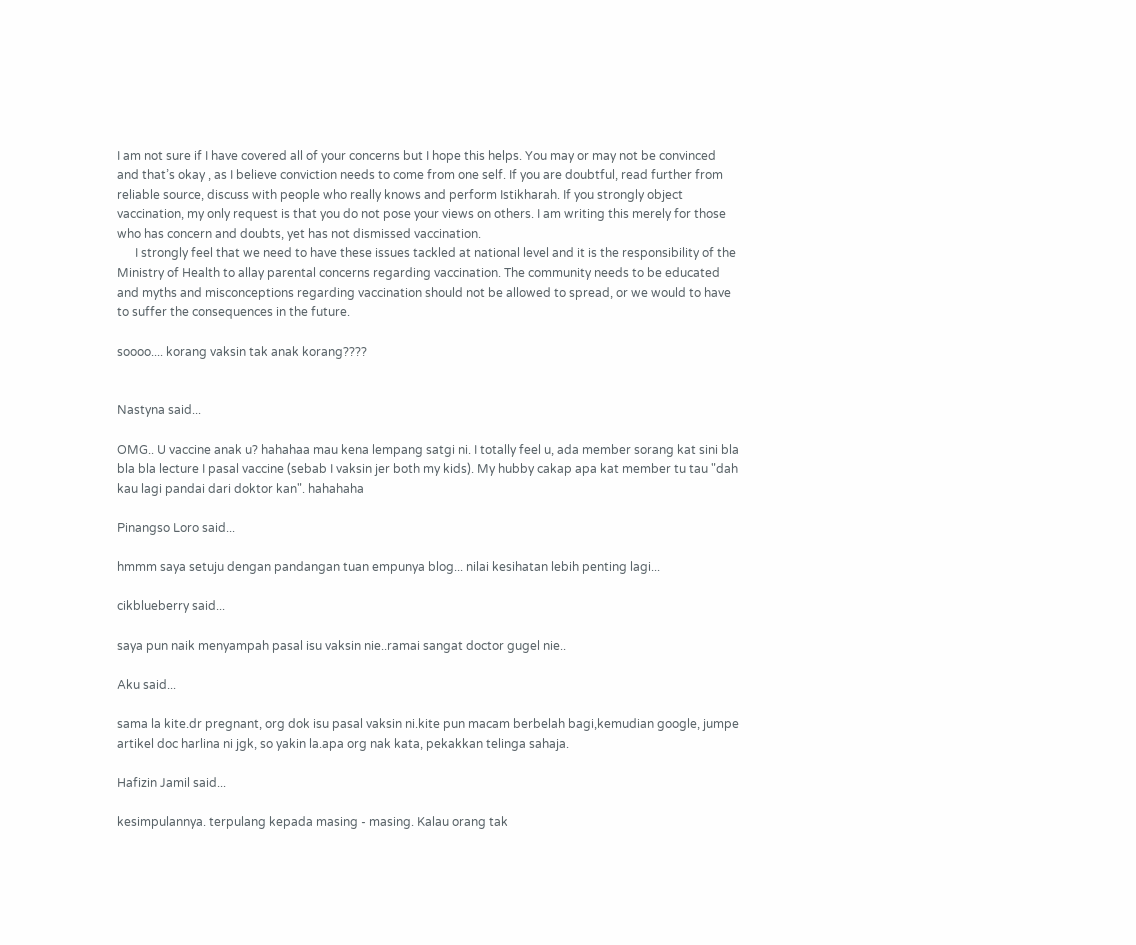I am not sure if I have covered all of your concerns but I hope this helps. You may or may not be convinced and that’s okay , as I believe conviction needs to come from one self. If you are doubtful, read further from reliable source, discuss with people who really knows and perform Istikharah. If you strongly object vaccination, my only request is that you do not pose your views on others. I am writing this merely for those who has concern and doubts, yet has not dismissed vaccination.
      I strongly feel that we need to have these issues tackled at national level and it is the responsibility of the Ministry of Health to allay parental concerns regarding vaccination. The community needs to be educated and myths and misconceptions regarding vaccination should not be allowed to spread, or we would to have to suffer the consequences in the future.

soooo.... korang vaksin tak anak korang????


Nastyna said...

OMG.. U vaccine anak u? hahahaa mau kena lempang satgi ni. I totally feel u, ada member sorang kat sini bla bla bla lecture I pasal vaccine (sebab I vaksin jer both my kids). My hubby cakap apa kat member tu tau "dah kau lagi pandai dari doktor kan". hahahaha

Pinangso Loro said...

hmmm saya setuju dengan pandangan tuan empunya blog... nilai kesihatan lebih penting lagi...

cikblueberry said...

saya pun naik menyampah pasal isu vaksin nie..ramai sangat doctor gugel nie..

Aku said...

sama la kite.dr pregnant, org dok isu pasal vaksin ni.kite pun macam berbelah bagi,kemudian google, jumpe artikel doc harlina ni jgk, so yakin la.apa org nak kata, pekakkan telinga sahaja.

Hafizin Jamil said...

kesimpulannya. terpulang kepada masing - masing. Kalau orang tak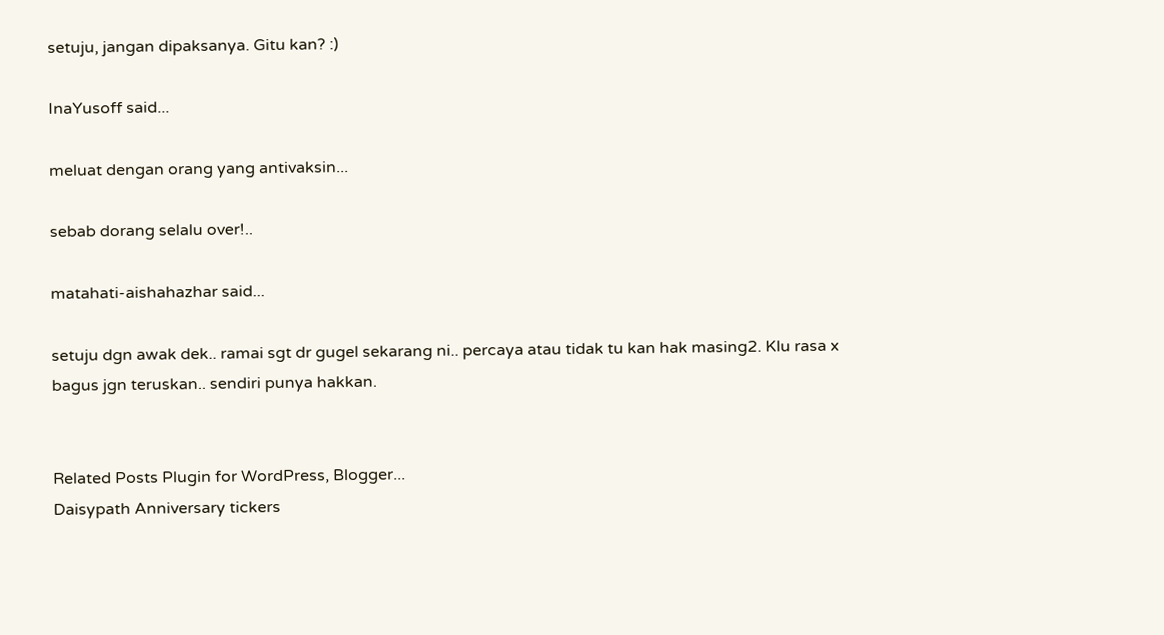setuju, jangan dipaksanya. Gitu kan? :)

InaYusoff said...

meluat dengan orang yang antivaksin...

sebab dorang selalu over!..

matahati-aishahazhar said...

setuju dgn awak dek.. ramai sgt dr gugel sekarang ni.. percaya atau tidak tu kan hak masing2. Klu rasa x bagus jgn teruskan.. sendiri punya hakkan.


Related Posts Plugin for WordPress, Blogger...
Daisypath Anniversary tickers